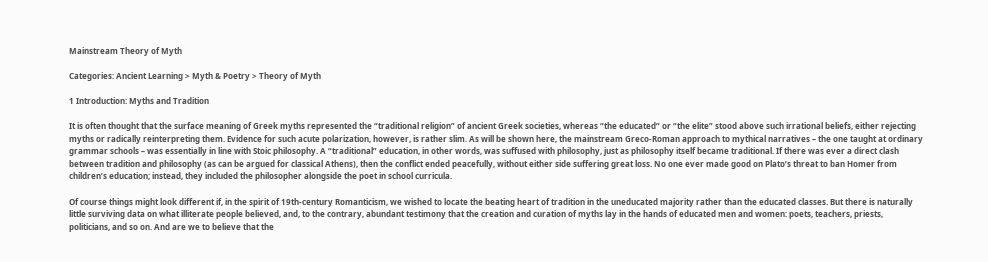Mainstream Theory of Myth

Categories: Ancient Learning > Myth & Poetry > Theory of Myth

1 Introduction: Myths and Tradition

It is often thought that the surface meaning of Greek myths represented the “traditional religion” of ancient Greek societies, whereas “the educated” or “the elite” stood above such irrational beliefs, either rejecting myths or radically reinterpreting them. Evidence for such acute polarization, however, is rather slim. As will be shown here, the mainstream Greco-Roman approach to mythical narratives – the one taught at ordinary grammar schools – was essentially in line with Stoic philosophy. A “traditional” education, in other words, was suffused with philosophy, just as philosophy itself became traditional. If there was ever a direct clash between tradition and philosophy (as can be argued for classical Athens), then the conflict ended peacefully, without either side suffering great loss. No one ever made good on Plato’s threat to ban Homer from children’s education; instead, they included the philosopher alongside the poet in school curricula.

Of course things might look different if, in the spirit of 19th-century Romanticism, we wished to locate the beating heart of tradition in the uneducated majority rather than the educated classes. But there is naturally little surviving data on what illiterate people believed, and, to the contrary, abundant testimony that the creation and curation of myths lay in the hands of educated men and women: poets, teachers, priests, politicians, and so on. And are we to believe that the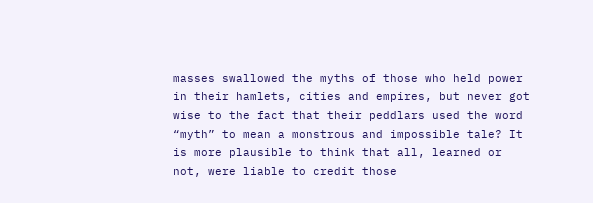masses swallowed the myths of those who held power in their hamlets, cities and empires, but never got wise to the fact that their peddlars used the word “myth” to mean a monstrous and impossible tale? It is more plausible to think that all, learned or not, were liable to credit those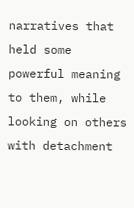narratives that held some powerful meaning to them, while looking on others with detachment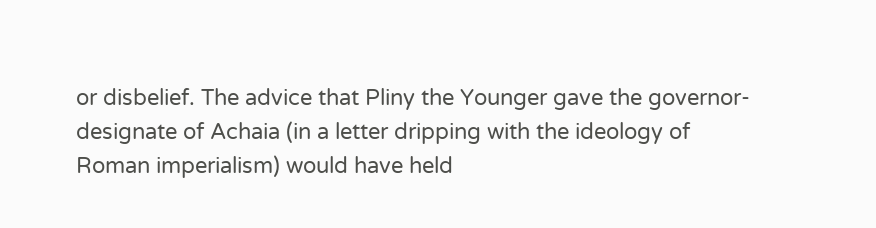or disbelief. The advice that Pliny the Younger gave the governor-designate of Achaia (in a letter dripping with the ideology of Roman imperialism) would have held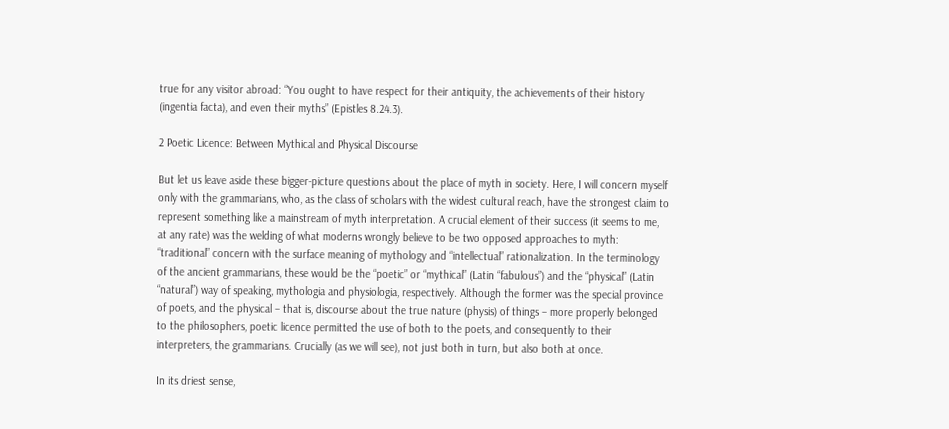true for any visitor abroad: “You ought to have respect for their antiquity, the achievements of their history (ingentia facta), and even their myths” (Epistles 8.24.3).

2 Poetic Licence: Between Mythical and Physical Discourse

But let us leave aside these bigger-picture questions about the place of myth in society. Here, I will concern myself only with the grammarians, who, as the class of scholars with the widest cultural reach, have the strongest claim to represent something like a mainstream of myth interpretation. A crucial element of their success (it seems to me, at any rate) was the welding of what moderns wrongly believe to be two opposed approaches to myth: “traditional” concern with the surface meaning of mythology and “intellectual” rationalization. In the terminology of the ancient grammarians, these would be the “poetic” or “mythical” (Latin “fabulous”) and the “physical” (Latin “natural”) way of speaking, mythologia and physiologia, respectively. Although the former was the special province of poets, and the physical – that is, discourse about the true nature (physis) of things – more properly belonged to the philosophers, poetic licence permitted the use of both to the poets, and consequently to their interpreters, the grammarians. Crucially (as we will see), not just both in turn, but also both at once.

In its driest sense,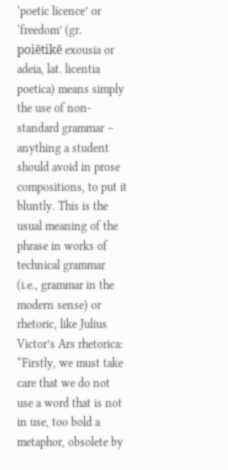‘poetic licence’ or ‘freedom’ (gr. poiētikē exousia or adeia, lat. licentia poetica) means simply the use of non-standard grammar – anything a student should avoid in prose compositions, to put it bluntly. This is the usual meaning of the phrase in works of technical grammar (i.e., grammar in the modern sense) or rhetoric, like Julius Victor’s Ars rhetorica: “Firstly, we must take care that we do not use a word that is not in use, too bold a metaphor, obsolete by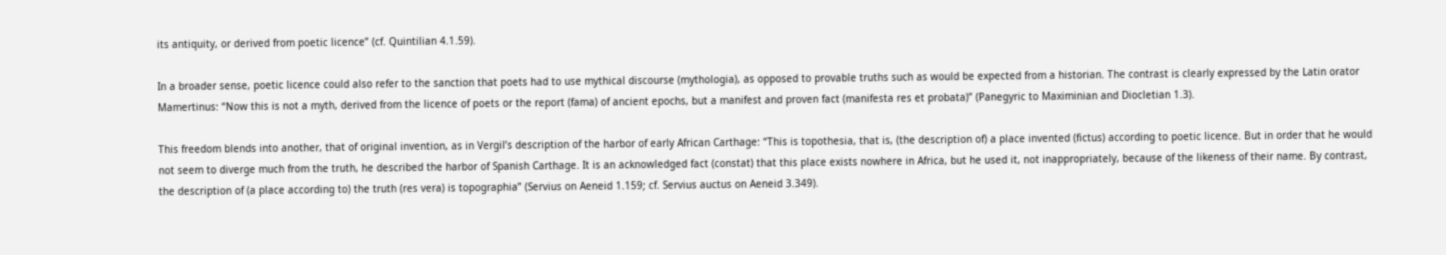its antiquity, or derived from poetic licence” (cf. Quintilian 4.1.59).

In a broader sense, poetic licence could also refer to the sanction that poets had to use mythical discourse (mythologia), as opposed to provable truths such as would be expected from a historian. The contrast is clearly expressed by the Latin orator Mamertinus: “Now this is not a myth, derived from the licence of poets or the report (fama) of ancient epochs, but a manifest and proven fact (manifesta res et probata)” (Panegyric to Maximinian and Diocletian 1.3).

This freedom blends into another, that of original invention, as in Vergil’s description of the harbor of early African Carthage: “This is topothesia, that is, (the description of) a place invented (fictus) according to poetic licence. But in order that he would not seem to diverge much from the truth, he described the harbor of Spanish Carthage. It is an acknowledged fact (constat) that this place exists nowhere in Africa, but he used it, not inappropriately, because of the likeness of their name. By contrast, the description of (a place according to) the truth (res vera) is topographia” (Servius on Aeneid 1.159; cf. Servius auctus on Aeneid 3.349).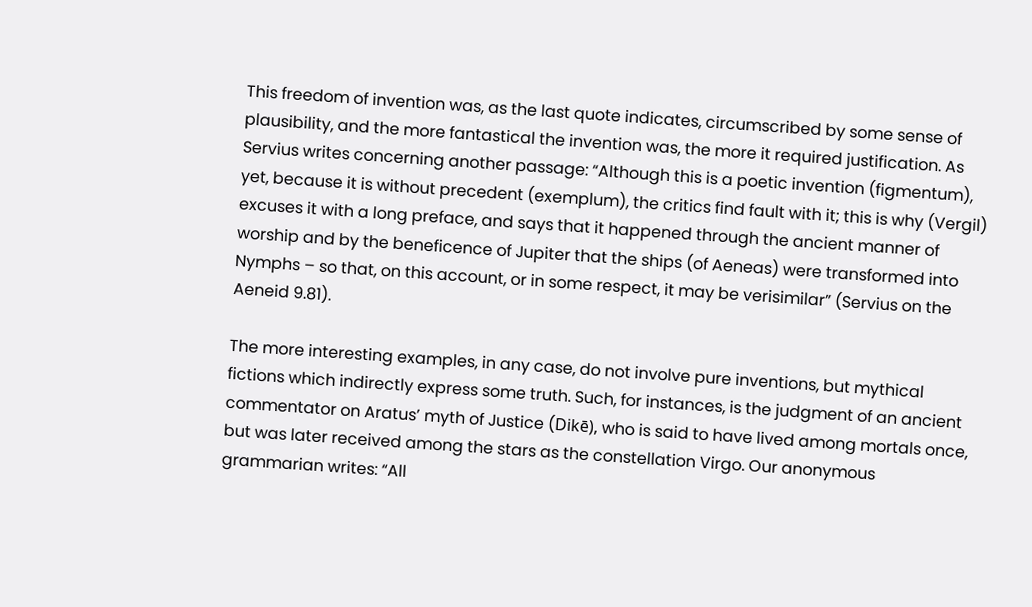This freedom of invention was, as the last quote indicates, circumscribed by some sense of plausibility, and the more fantastical the invention was, the more it required justification. As Servius writes concerning another passage: “Although this is a poetic invention (figmentum), yet, because it is without precedent (exemplum), the critics find fault with it; this is why (Vergil) excuses it with a long preface, and says that it happened through the ancient manner of worship and by the beneficence of Jupiter that the ships (of Aeneas) were transformed into Nymphs – so that, on this account, or in some respect, it may be verisimilar” (Servius on the Aeneid 9.81).

The more interesting examples, in any case, do not involve pure inventions, but mythical fictions which indirectly express some truth. Such, for instances, is the judgment of an ancient commentator on Aratus’ myth of Justice (Dikē), who is said to have lived among mortals once, but was later received among the stars as the constellation Virgo. Our anonymous grammarian writes: “All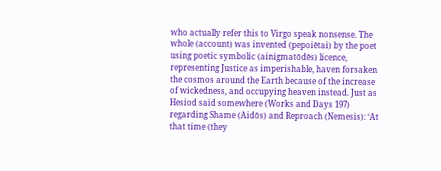who actually refer this to Virgo speak nonsense. The whole (account) was invented (pepoiētai) by the poet using poetic symbolic (ainigmatōdēs) licence, representing Justice as imperishable, haven forsaken the cosmos around the Earth because of the increase of wickedness, and occupying heaven instead. Just as Hesiod said somewhere (Works and Days 197) regarding Shame (Aidōs) and Reproach (Nemesis): ‘At that time (they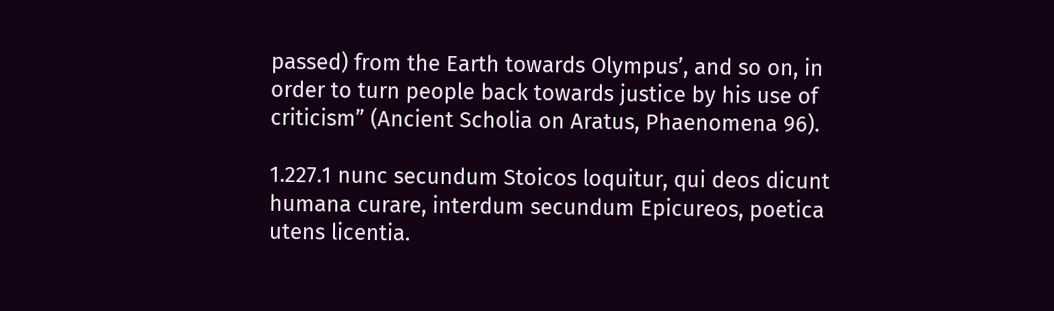passed) from the Earth towards Olympus’, and so on, in order to turn people back towards justice by his use of criticism” (Ancient Scholia on Aratus, Phaenomena 96).

1.227.1 nunc secundum Stoicos loquitur, qui deos dicunt humana curare, interdum secundum Epicureos, poetica utens licentia.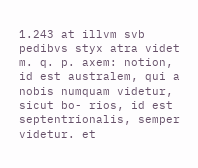1.243 at illvm svb pedibvs styx atra videt m. q. p. axem: notion, id est australem, qui a nobis numquam videtur, sicut bo- rios, id est septentrionalis, semper videtur. et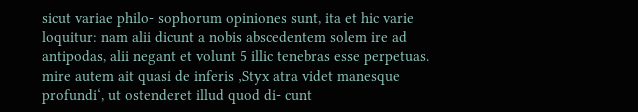sicut variae philo- sophorum opiniones sunt, ita et hic varie loquitur: nam alii dicunt a nobis abscedentem solem ire ad antipodas, alii negant et volunt 5 illic tenebras esse perpetuas. mire autem ait quasi de inferis ‚Styx atra videt manesque profundi‘, ut ostenderet illud quod di- cunt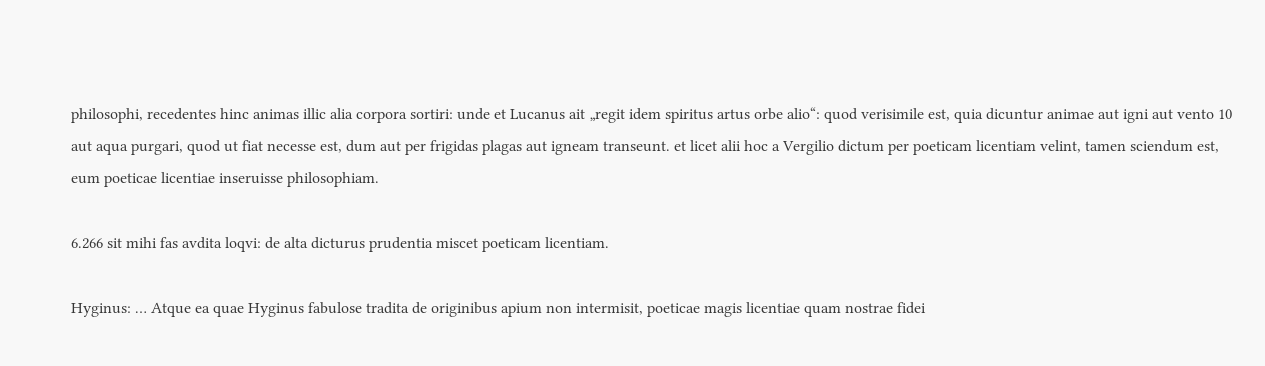philosophi, recedentes hinc animas illic alia corpora sortiri: unde et Lucanus ait „regit idem spiritus artus orbe alio“: quod verisimile est, quia dicuntur animae aut igni aut vento 10 aut aqua purgari, quod ut fiat necesse est, dum aut per frigidas plagas aut igneam transeunt. et licet alii hoc a Vergilio dictum per poeticam licentiam velint, tamen sciendum est, eum poeticae licentiae inseruisse philosophiam.

6.266 sit mihi fas avdita loqvi: de alta dicturus prudentia miscet poeticam licentiam.

Hyginus: … Atque ea quae Hyginus fabulose tradita de originibus apium non intermisit, poeticae magis licentiae quam nostrae fidei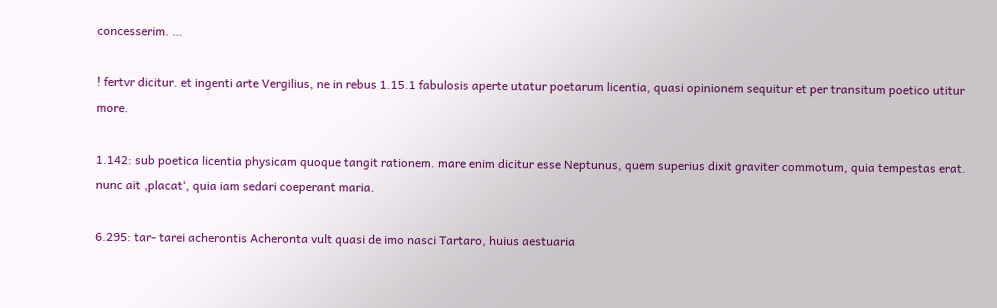concesserim. …

! fertvr dicitur. et ingenti arte Vergilius, ne in rebus 1.15.1 fabulosis aperte utatur poetarum licentia, quasi opinionem sequitur et per transitum poetico utitur more.

1.142: sub poetica licentia physicam quoque tangit rationem. mare enim dicitur esse Neptunus, quem superius dixit graviter commotum, quia tempestas erat. nunc ait ‚placat‘, quia iam sedari coeperant maria.

6.295: tar- tarei acherontis Acheronta vult quasi de imo nasci Tartaro, huius aestuaria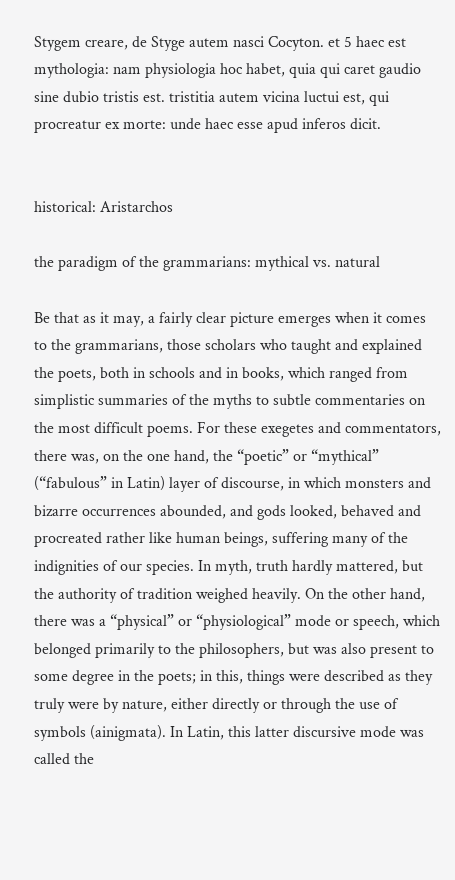Stygem creare, de Styge autem nasci Cocyton. et 5 haec est mythologia: nam physiologia hoc habet, quia qui caret gaudio sine dubio tristis est. tristitia autem vicina luctui est, qui procreatur ex morte: unde haec esse apud inferos dicit.


historical: Aristarchos

the paradigm of the grammarians: mythical vs. natural

Be that as it may, a fairly clear picture emerges when it comes to the grammarians, those scholars who taught and explained the poets, both in schools and in books, which ranged from simplistic summaries of the myths to subtle commentaries on the most difficult poems. For these exegetes and commentators, there was, on the one hand, the “poetic” or “mythical” (“fabulous” in Latin) layer of discourse, in which monsters and bizarre occurrences abounded, and gods looked, behaved and procreated rather like human beings, suffering many of the indignities of our species. In myth, truth hardly mattered, but the authority of tradition weighed heavily. On the other hand, there was a “physical” or “physiological” mode or speech, which belonged primarily to the philosophers, but was also present to some degree in the poets; in this, things were described as they truly were by nature, either directly or through the use of symbols (ainigmata). In Latin, this latter discursive mode was called the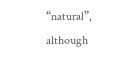“natural”, although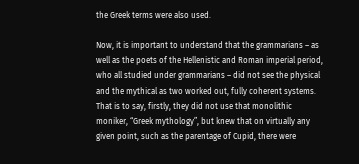the Greek terms were also used.

Now, it is important to understand that the grammarians – as well as the poets of the Hellenistic and Roman imperial period, who all studied under grammarians – did not see the physical and the mythical as two worked out, fully coherent systems. That is to say, firstly, they did not use that monolithic moniker, “Greek mythology”, but knew that on virtually any given point, such as the parentage of Cupid, there were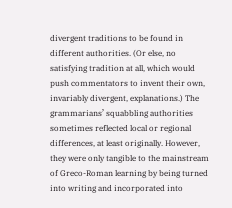divergent traditions to be found in different authorities. (Or else, no satisfying tradition at all, which would push commentators to invent their own, invariably divergent, explanations.) The grammarians’ squabbling authorities sometimes reflected local or regional differences, at least originally. However, they were only tangible to the mainstream of Greco-Roman learning by being turned into writing and incorporated into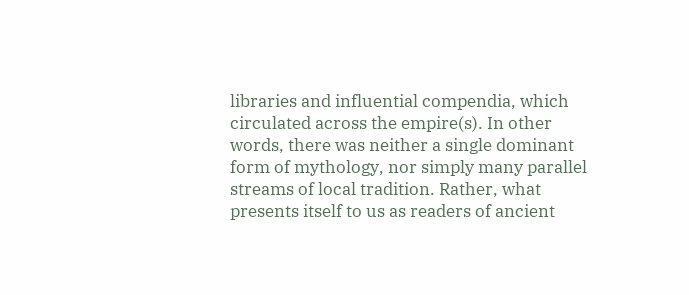libraries and influential compendia, which circulated across the empire(s). In other words, there was neither a single dominant form of mythology, nor simply many parallel streams of local tradition. Rather, what presents itself to us as readers of ancient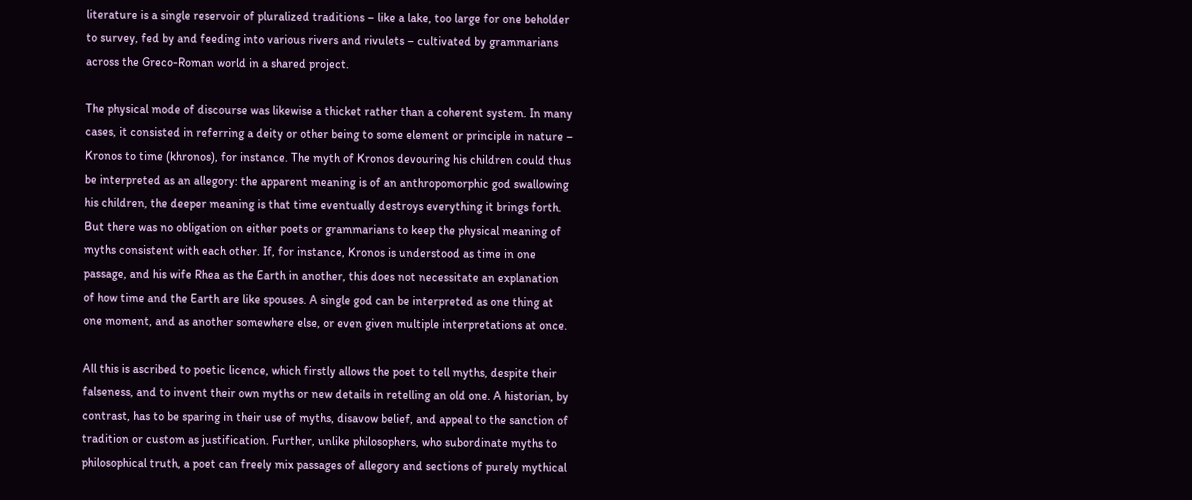literature is a single reservoir of pluralized traditions – like a lake, too large for one beholder to survey, fed by and feeding into various rivers and rivulets – cultivated by grammarians across the Greco-Roman world in a shared project.

The physical mode of discourse was likewise a thicket rather than a coherent system. In many cases, it consisted in referring a deity or other being to some element or principle in nature – Kronos to time (khronos), for instance. The myth of Kronos devouring his children could thus be interpreted as an allegory: the apparent meaning is of an anthropomorphic god swallowing his children, the deeper meaning is that time eventually destroys everything it brings forth. But there was no obligation on either poets or grammarians to keep the physical meaning of myths consistent with each other. If, for instance, Kronos is understood as time in one passage, and his wife Rhea as the Earth in another, this does not necessitate an explanation of how time and the Earth are like spouses. A single god can be interpreted as one thing at one moment, and as another somewhere else, or even given multiple interpretations at once.

All this is ascribed to poetic licence, which firstly allows the poet to tell myths, despite their falseness, and to invent their own myths or new details in retelling an old one. A historian, by contrast, has to be sparing in their use of myths, disavow belief, and appeal to the sanction of tradition or custom as justification. Further, unlike philosophers, who subordinate myths to philosophical truth, a poet can freely mix passages of allegory and sections of purely mythical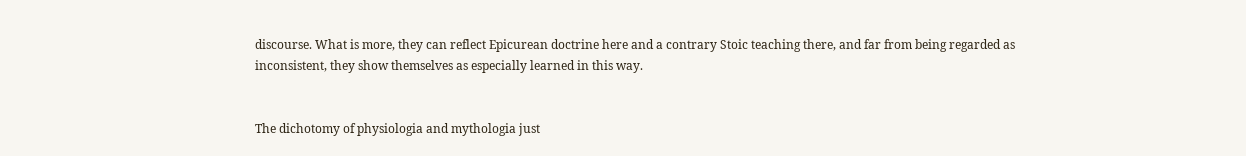discourse. What is more, they can reflect Epicurean doctrine here and a contrary Stoic teaching there, and far from being regarded as inconsistent, they show themselves as especially learned in this way.


The dichotomy of physiologia and mythologia just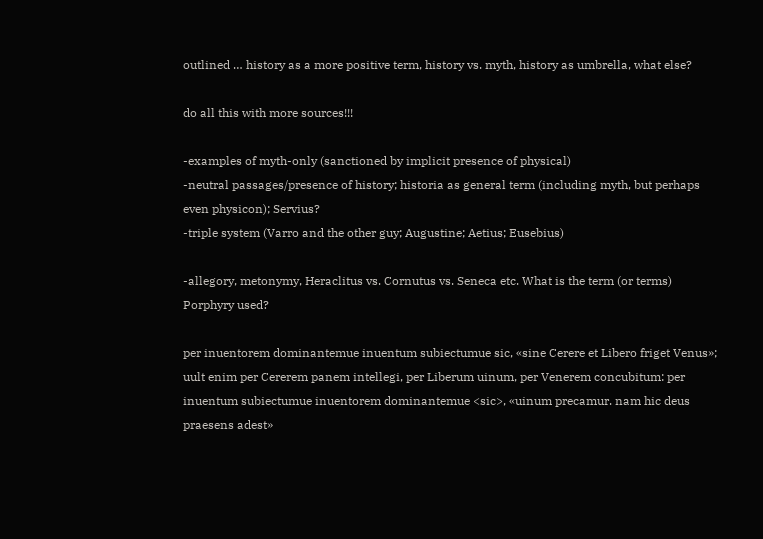outlined … history as a more positive term, history vs. myth, history as umbrella, what else?

do all this with more sources!!!

-examples of myth-only (sanctioned by implicit presence of physical)
-neutral passages/presence of history; historia as general term (including myth, but perhaps even physicon); Servius?
-triple system (Varro and the other guy; Augustine; Aetius; Eusebius)

-allegory, metonymy, Heraclitus vs. Cornutus vs. Seneca etc. What is the term (or terms) Porphyry used?

per inuentorem dominantemue inuentum subiectumue sic, «sine Cerere et Libero friget Venus»; uult enim per Cererem panem intellegi, per Liberum uinum, per Venerem concubitum: per inuentum subiectumue inuentorem dominantemue <sic>, «uinum precamur. nam hic deus praesens adest»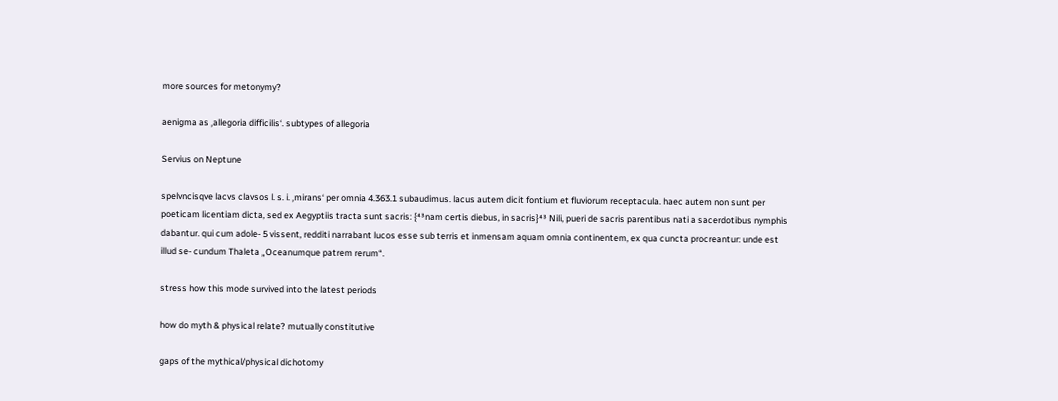more sources for metonymy?

aenigma as ‚allegoria difficilis‘. subtypes of allegoria

Servius on Neptune

spelvncisqve lacvs clavsos l. s. i. ‚mirans‘ per omnia 4.363.1 subaudimus. lacus autem dicit fontium et fluviorum receptacula. haec autem non sunt per poeticam licentiam dicta, sed ex Aegyptiis tracta sunt sacris: {⁴³nam certis diebus, in sacris}⁴³ Nili, pueri de sacris parentibus nati a sacerdotibus nymphis dabantur. qui cum adole- 5 vissent, redditi narrabant lucos esse sub terris et inmensam aquam omnia continentem, ex qua cuncta procreantur: unde est illud se- cundum Thaleta „Oceanumque patrem rerum“.

stress how this mode survived into the latest periods

how do myth & physical relate? mutually constitutive

gaps of the mythical/physical dichotomy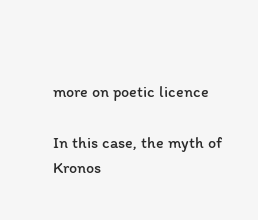more on poetic licence

In this case, the myth of Kronos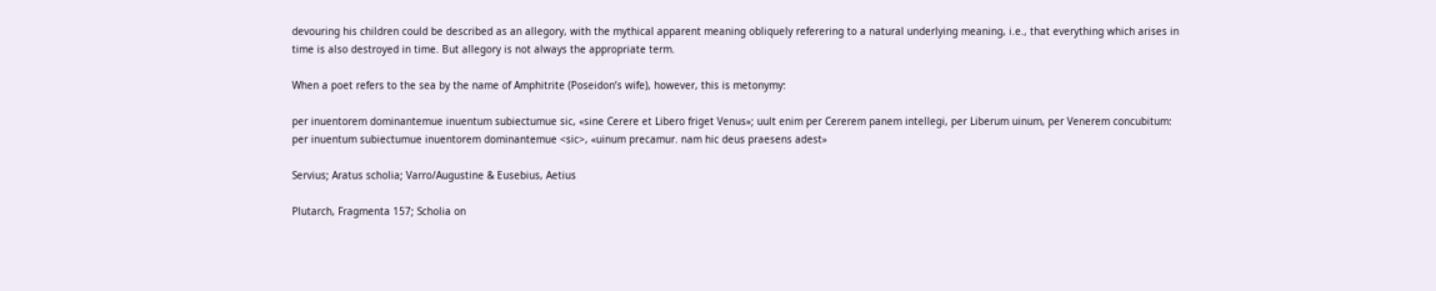devouring his children could be described as an allegory, with the mythical apparent meaning obliquely referering to a natural underlying meaning, i.e., that everything which arises in time is also destroyed in time. But allegory is not always the appropriate term.

When a poet refers to the sea by the name of Amphitrite (Poseidon’s wife), however, this is metonymy:

per inuentorem dominantemue inuentum subiectumue sic, «sine Cerere et Libero friget Venus»; uult enim per Cererem panem intellegi, per Liberum uinum, per Venerem concubitum: per inuentum subiectumue inuentorem dominantemue <sic>, «uinum precamur. nam hic deus praesens adest»

Servius; Aratus scholia; Varro/Augustine & Eusebius, Aetius

Plutarch, Fragmenta 157; Scholia on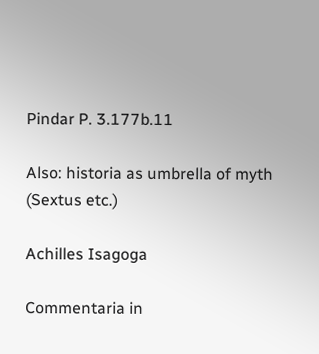Pindar P. 3.177b.11

Also: historia as umbrella of myth (Sextus etc.)

Achilles Isagoga

Commentaria in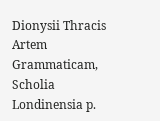Dionysii Thracis Artem Grammaticam, Scholia Londinensia p.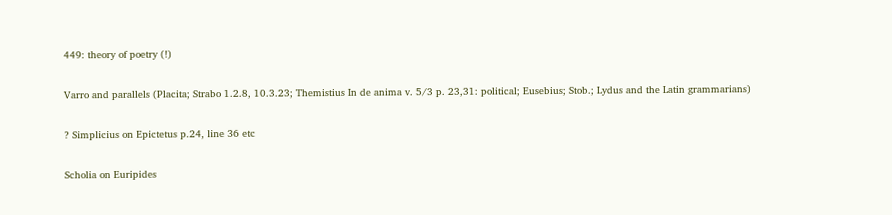449: theory of poetry (!)

Varro and parallels (Placita; Strabo 1.2.8, 10.3.23; Themistius In de anima v. 5/3 p. 23,31: political; Eusebius; Stob.; Lydus and the Latin grammarians)

? Simplicius on Epictetus p.24, line 36 etc

Scholia on Euripides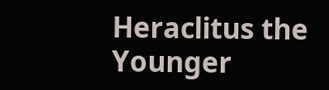Heraclitus the Younger